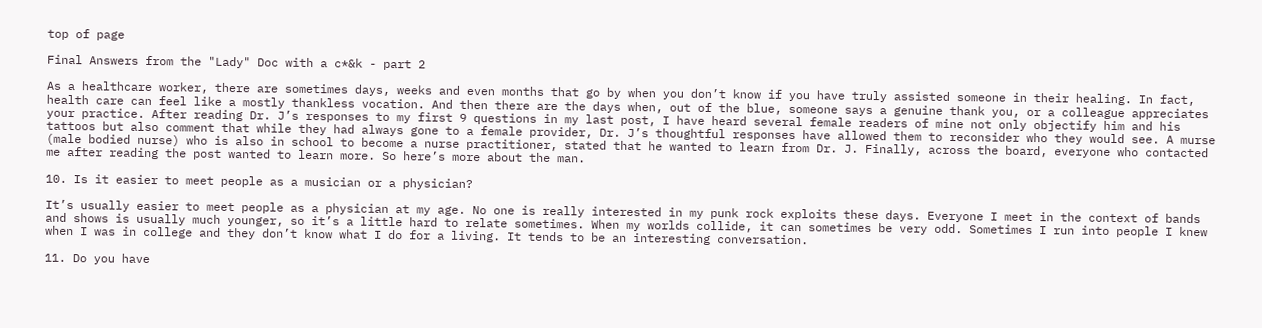top of page

Final Answers from the "Lady" Doc with a c*&k - part 2

As a healthcare worker, there are sometimes days, weeks and even months that go by when you don’t know if you have truly assisted someone in their healing. In fact, health care can feel like a mostly thankless vocation. And then there are the days when, out of the blue, someone says a genuine thank you, or a colleague appreciates your practice. After reading Dr. J’s responses to my first 9 questions in my last post, I have heard several female readers of mine not only objectify him and his tattoos but also comment that while they had always gone to a female provider, Dr. J’s thoughtful responses have allowed them to reconsider who they would see. A murse (male bodied nurse) who is also in school to become a nurse practitioner, stated that he wanted to learn from Dr. J. Finally, across the board, everyone who contacted me after reading the post wanted to learn more. So here’s more about the man.

10. Is it easier to meet people as a musician or a physician?

It’s usually easier to meet people as a physician at my age. No one is really interested in my punk rock exploits these days. Everyone I meet in the context of bands and shows is usually much younger, so it’s a little hard to relate sometimes. When my worlds collide, it can sometimes be very odd. Sometimes I run into people I knew when I was in college and they don’t know what I do for a living. It tends to be an interesting conversation.

11. Do you have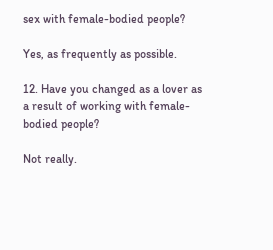sex with female-bodied people?

Yes, as frequently as possible.

12. Have you changed as a lover as a result of working with female-bodied people?

Not really.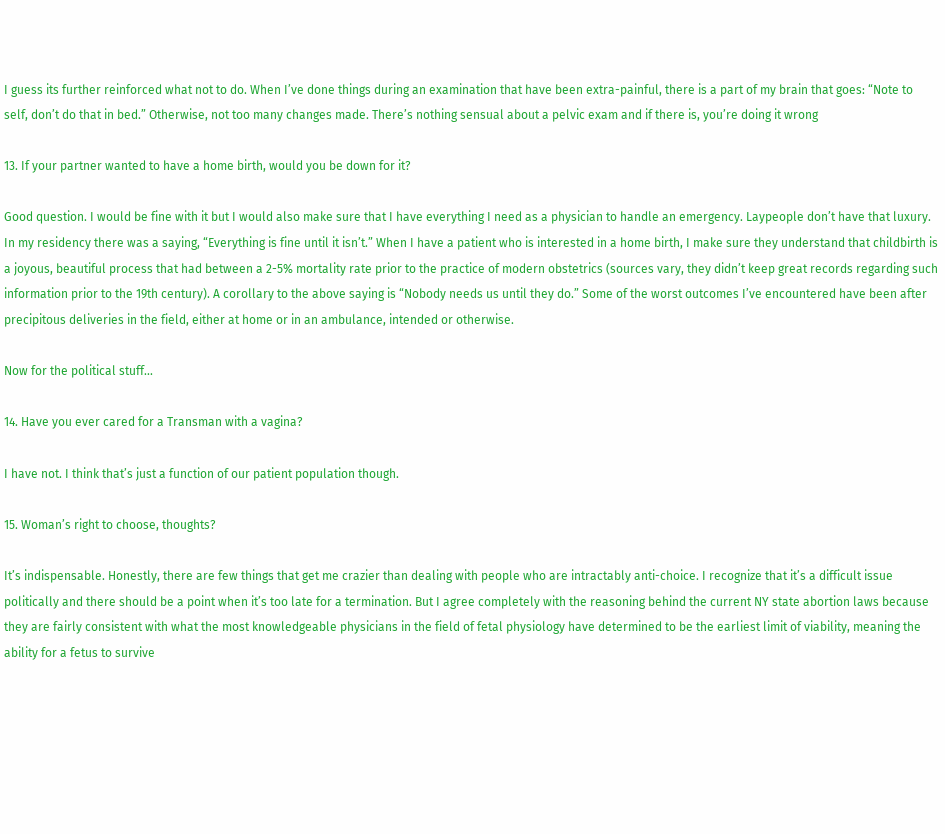I guess its further reinforced what not to do. When I’ve done things during an examination that have been extra-painful, there is a part of my brain that goes: “Note to self, don’t do that in bed.” Otherwise, not too many changes made. There’s nothing sensual about a pelvic exam and if there is, you’re doing it wrong

13. If your partner wanted to have a home birth, would you be down for it?

Good question. I would be fine with it but I would also make sure that I have everything I need as a physician to handle an emergency. Laypeople don’t have that luxury. In my residency there was a saying, “Everything is fine until it isn’t.” When I have a patient who is interested in a home birth, I make sure they understand that childbirth is a joyous, beautiful process that had between a 2-5% mortality rate prior to the practice of modern obstetrics (sources vary, they didn’t keep great records regarding such information prior to the 19th century). A corollary to the above saying is “Nobody needs us until they do.” Some of the worst outcomes I’ve encountered have been after precipitous deliveries in the field, either at home or in an ambulance, intended or otherwise.

Now for the political stuff...

14. Have you ever cared for a Transman with a vagina?

I have not. I think that’s just a function of our patient population though.

15. Woman’s right to choose, thoughts?

It’s indispensable. Honestly, there are few things that get me crazier than dealing with people who are intractably anti-choice. I recognize that it’s a difficult issue politically and there should be a point when it’s too late for a termination. But I agree completely with the reasoning behind the current NY state abortion laws because they are fairly consistent with what the most knowledgeable physicians in the field of fetal physiology have determined to be the earliest limit of viability, meaning the ability for a fetus to survive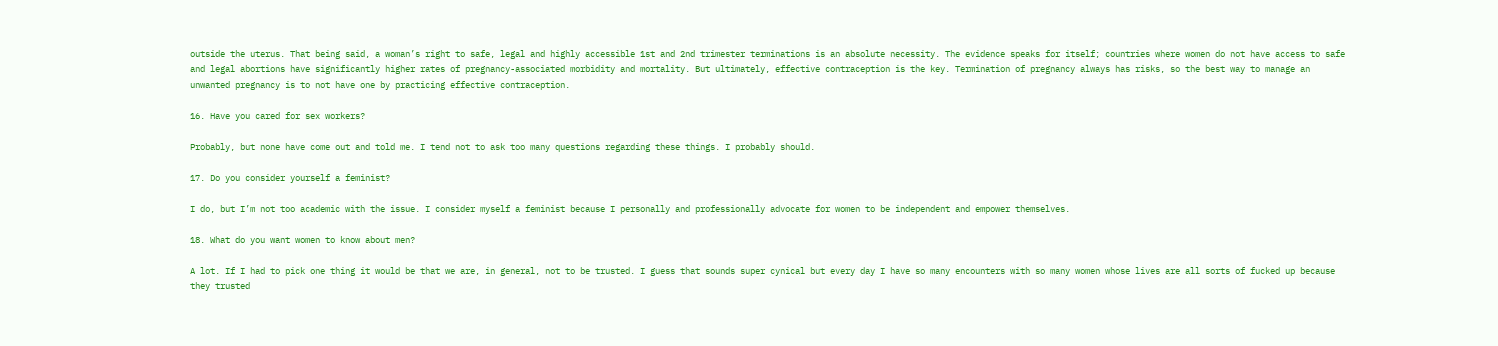outside the uterus. That being said, a woman’s right to safe, legal and highly accessible 1st and 2nd trimester terminations is an absolute necessity. The evidence speaks for itself; countries where women do not have access to safe and legal abortions have significantly higher rates of pregnancy-associated morbidity and mortality. But ultimately, effective contraception is the key. Termination of pregnancy always has risks, so the best way to manage an unwanted pregnancy is to not have one by practicing effective contraception.

16. Have you cared for sex workers?

Probably, but none have come out and told me. I tend not to ask too many questions regarding these things. I probably should.

17. Do you consider yourself a feminist?

I do, but I’m not too academic with the issue. I consider myself a feminist because I personally and professionally advocate for women to be independent and empower themselves.

18. What do you want women to know about men?

A lot. If I had to pick one thing it would be that we are, in general, not to be trusted. I guess that sounds super cynical but every day I have so many encounters with so many women whose lives are all sorts of fucked up because they trusted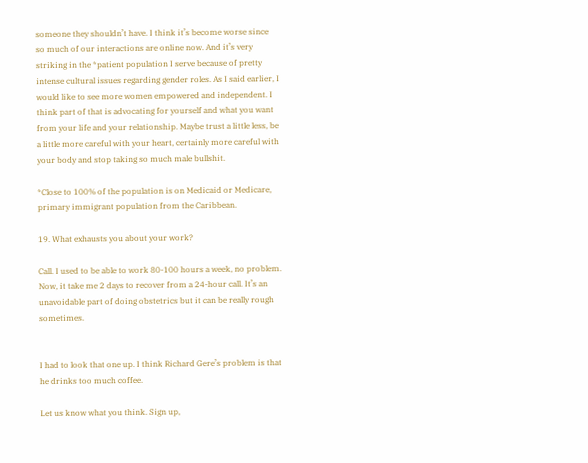someone they shouldn’t have. I think it’s become worse since so much of our interactions are online now. And it’s very striking in the *patient population I serve because of pretty intense cultural issues regarding gender roles. As I said earlier, I would like to see more women empowered and independent. I think part of that is advocating for yourself and what you want from your life and your relationship. Maybe trust a little less, be a little more careful with your heart, certainly more careful with your body and stop taking so much male bullshit.

*Close to 100% of the population is on Medicaid or Medicare, primary immigrant population from the Caribbean.

19. What exhausts you about your work?

Call. I used to be able to work 80-100 hours a week, no problem. Now, it take me 2 days to recover from a 24-hour call. It’s an unavoidable part of doing obstetrics but it can be really rough sometimes.


I had to look that one up. I think Richard Gere’s problem is that he drinks too much coffee.

Let us know what you think. Sign up,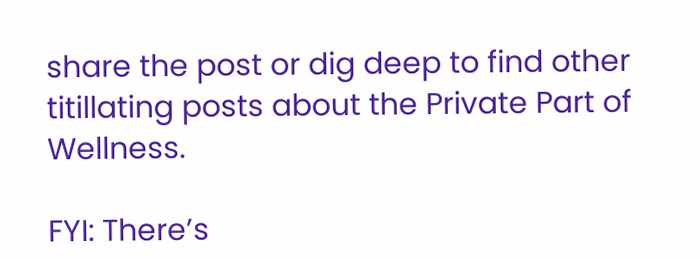share the post or dig deep to find other titillating posts about the Private Part of Wellness.

FYI: There’s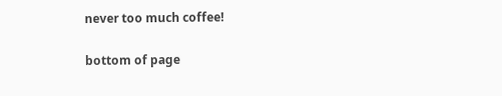never too much coffee!

bottom of page